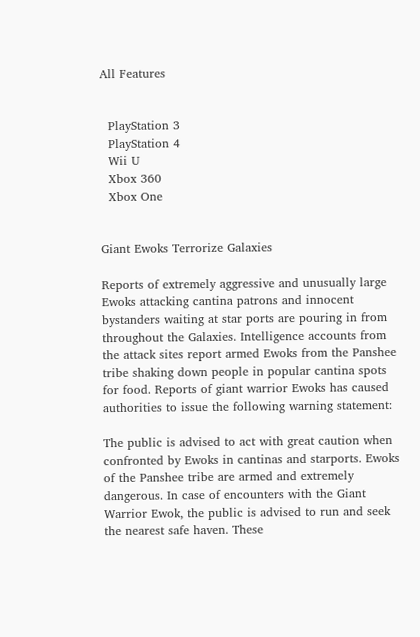All Features


  PlayStation 3
  PlayStation 4
  Wii U
  Xbox 360
  Xbox One


Giant Ewoks Terrorize Galaxies

Reports of extremely aggressive and unusually large Ewoks attacking cantina patrons and innocent bystanders waiting at star ports are pouring in from throughout the Galaxies. Intelligence accounts from the attack sites report armed Ewoks from the Panshee tribe shaking down people in popular cantina spots for food. Reports of giant warrior Ewoks has caused authorities to issue the following warning statement:

The public is advised to act with great caution when confronted by Ewoks in cantinas and starports. Ewoks of the Panshee tribe are armed and extremely dangerous. In case of encounters with the Giant Warrior Ewok, the public is advised to run and seek the nearest safe haven. These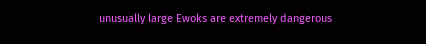unusually large Ewoks are extremely dangerous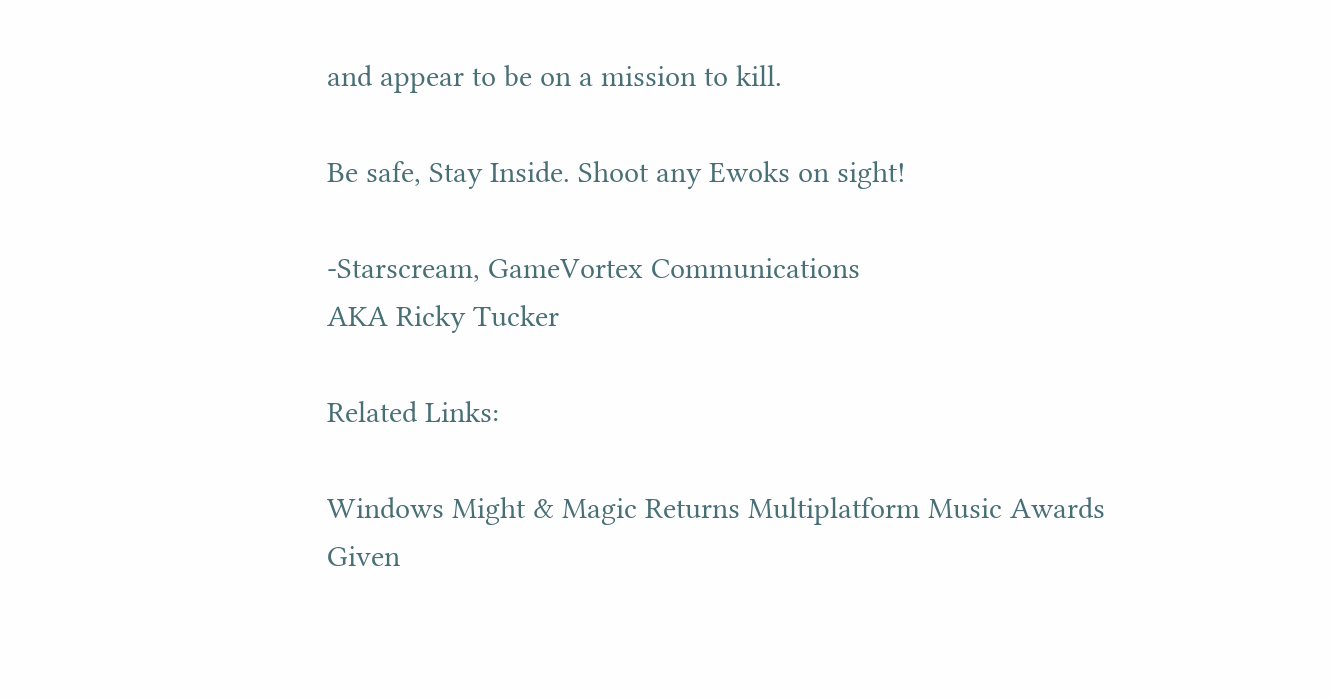and appear to be on a mission to kill.

Be safe, Stay Inside. Shoot any Ewoks on sight!

-Starscream, GameVortex Communications
AKA Ricky Tucker

Related Links:

Windows Might & Magic Returns Multiplatform Music Awards Given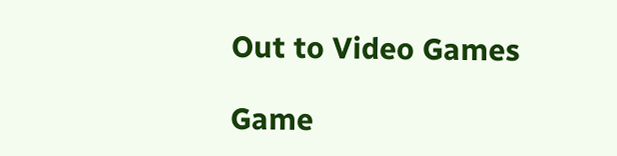Out to Video Games

Game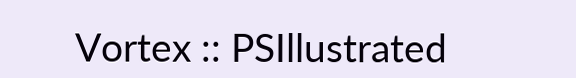Vortex :: PSIllustrated